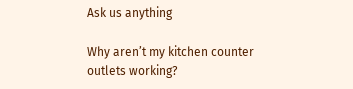Ask us anything

Why aren’t my kitchen counter outlets working?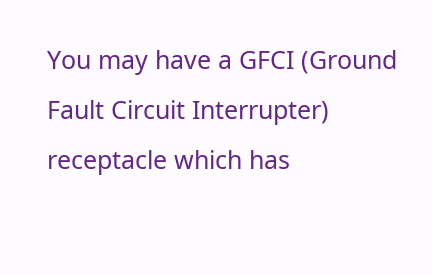You may have a GFCI (Ground Fault Circuit Interrupter) receptacle which has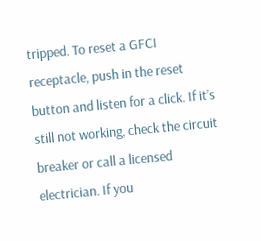tripped. To reset a GFCI receptacle, push in the reset button and listen for a click. If it’s still not working, check the circuit breaker or call a licensed electrician. If you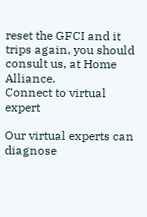reset the GFCI and it trips again, you should consult us, at Home Alliance.
Connect to virtual expert

Our virtual experts can diagnose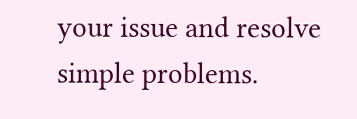your issue and resolve simple problems.